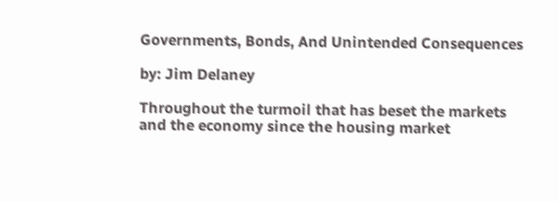Governments, Bonds, And Unintended Consequences

by: Jim Delaney

Throughout the turmoil that has beset the markets and the economy since the housing market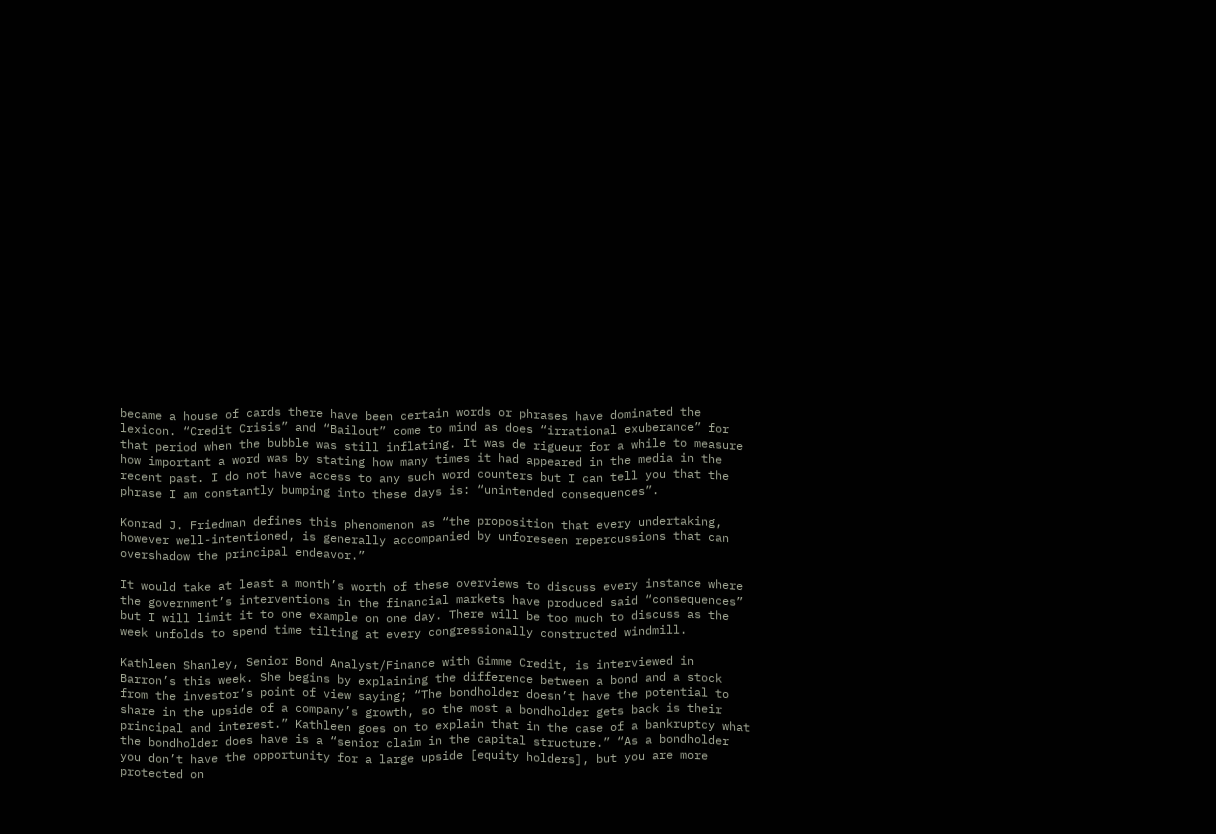became a house of cards there have been certain words or phrases have dominated the lexicon. “Credit Crisis” and “Bailout” come to mind as does “irrational exuberance” for that period when the bubble was still inflating. It was de rigueur for a while to measure how important a word was by stating how many times it had appeared in the media in the recent past. I do not have access to any such word counters but I can tell you that the phrase I am constantly bumping into these days is: “unintended consequences”.

Konrad J. Friedman defines this phenomenon as “the proposition that every undertaking, however well-intentioned, is generally accompanied by unforeseen repercussions that can overshadow the principal endeavor.”

It would take at least a month’s worth of these overviews to discuss every instance where the government’s interventions in the financial markets have produced said “consequences” but I will limit it to one example on one day. There will be too much to discuss as the week unfolds to spend time tilting at every congressionally constructed windmill.

Kathleen Shanley, Senior Bond Analyst/Finance with Gimme Credit, is interviewed in Barron’s this week. She begins by explaining the difference between a bond and a stock from the investor’s point of view saying; “The bondholder doesn’t have the potential to share in the upside of a company’s growth, so the most a bondholder gets back is their principal and interest.” Kathleen goes on to explain that in the case of a bankruptcy what the bondholder does have is a “senior claim in the capital structure.” “As a bondholder you don’t have the opportunity for a large upside [equity holders], but you are more protected on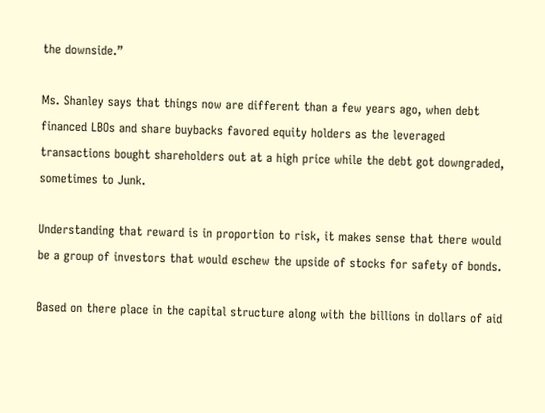the downside.”

Ms. Shanley says that things now are different than a few years ago, when debt financed LBOs and share buybacks favored equity holders as the leveraged transactions bought shareholders out at a high price while the debt got downgraded, sometimes to Junk.

Understanding that reward is in proportion to risk, it makes sense that there would be a group of investors that would eschew the upside of stocks for safety of bonds.

Based on there place in the capital structure along with the billions in dollars of aid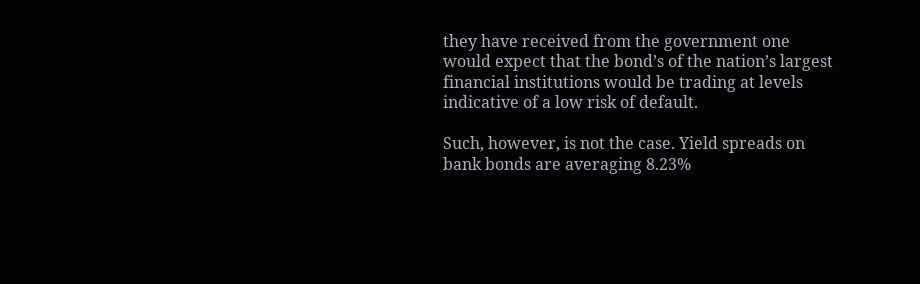they have received from the government one would expect that the bond’s of the nation’s largest financial institutions would be trading at levels indicative of a low risk of default.

Such, however, is not the case. Yield spreads on bank bonds are averaging 8.23%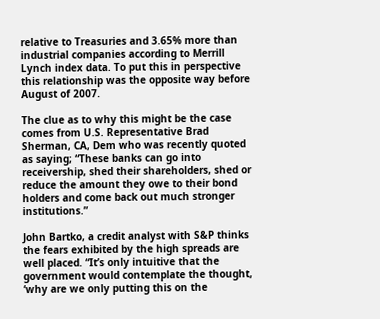relative to Treasuries and 3.65% more than industrial companies according to Merrill Lynch index data. To put this in perspective this relationship was the opposite way before August of 2007.

The clue as to why this might be the case comes from U.S. Representative Brad Sherman, CA, Dem who was recently quoted as saying; “These banks can go into receivership, shed their shareholders, shed or reduce the amount they owe to their bond holders and come back out much stronger institutions.”

John Bartko, a credit analyst with S&P thinks the fears exhibited by the high spreads are well placed. “It’s only intuitive that the government would contemplate the thought, ‘why are we only putting this on the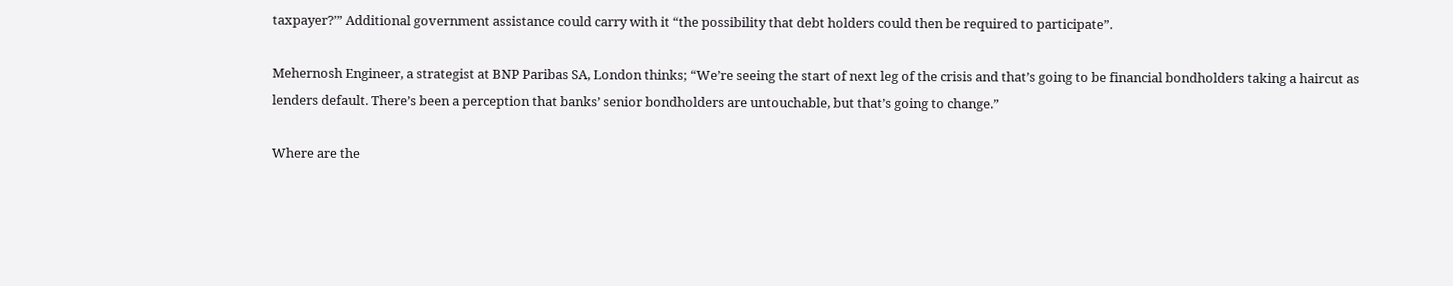taxpayer?’” Additional government assistance could carry with it “the possibility that debt holders could then be required to participate”.

Mehernosh Engineer, a strategist at BNP Paribas SA, London thinks; “We’re seeing the start of next leg of the crisis and that’s going to be financial bondholders taking a haircut as lenders default. There’s been a perception that banks’ senior bondholders are untouchable, but that’s going to change.”

Where are the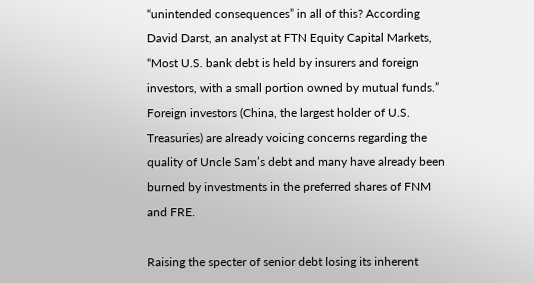“unintended consequences” in all of this? According David Darst, an analyst at FTN Equity Capital Markets, “Most U.S. bank debt is held by insurers and foreign investors, with a small portion owned by mutual funds.” Foreign investors (China, the largest holder of U.S. Treasuries) are already voicing concerns regarding the quality of Uncle Sam’s debt and many have already been burned by investments in the preferred shares of FNM and FRE.

Raising the specter of senior debt losing its inherent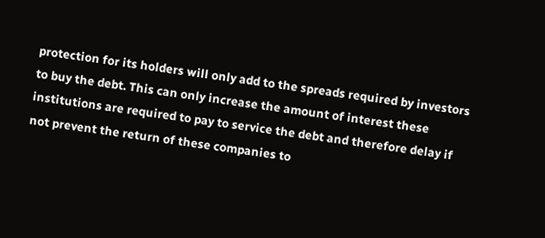protection for its holders will only add to the spreads required by investors to buy the debt. This can only increase the amount of interest these institutions are required to pay to service the debt and therefore delay if not prevent the return of these companies to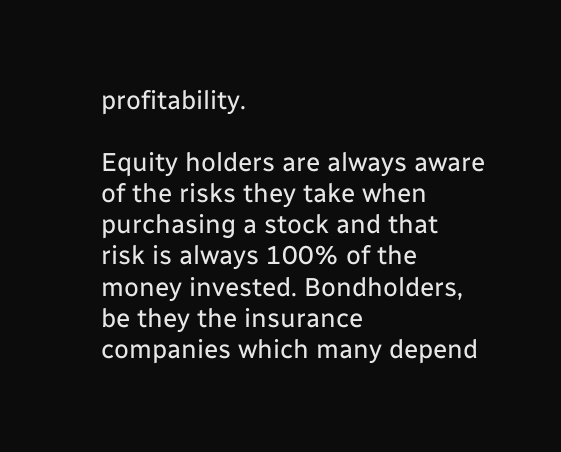profitability.

Equity holders are always aware of the risks they take when purchasing a stock and that risk is always 100% of the money invested. Bondholders, be they the insurance companies which many depend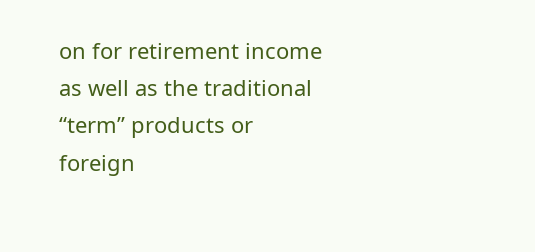on for retirement income as well as the traditional “term” products or foreign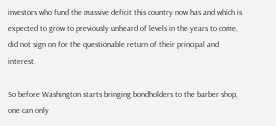investors who fund the massive deficit this country now has and which is expected to grow to previously unheard of levels in the years to come, did not sign on for the questionable return of their principal and interest.

So before Washington starts bringing bondholders to the barber shop, one can only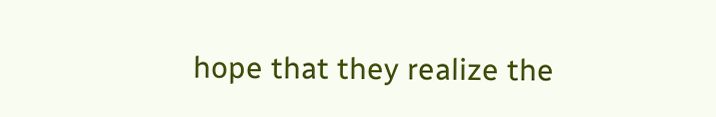hope that they realize the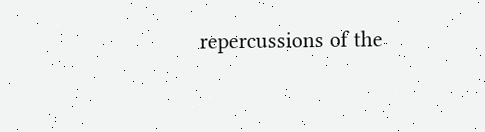repercussions of the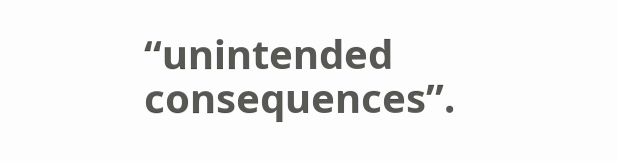“unintended consequences”.